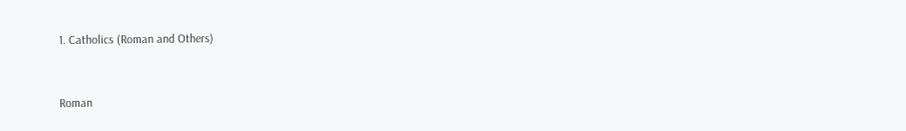1. Catholics (Roman and Others)


Roman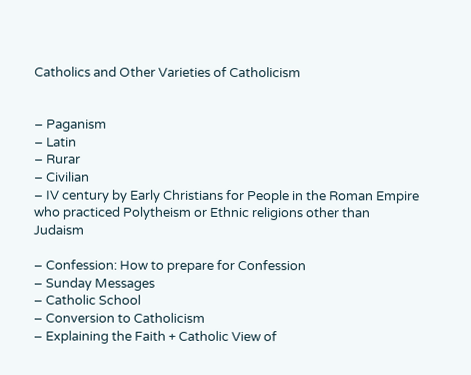Catholics and Other Varieties of Catholicism


– Paganism
– Latin
– Rurar
– Civilian
– IV century by Early Christians for People in the Roman Empire who practiced Polytheism or Ethnic religions other than Judaism

– Confession: How to prepare for Confession
– Sunday Messages
– Catholic School
– Conversion to Catholicism
– Explaining the Faith + Catholic View of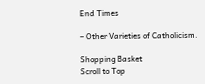End Times

– Other Varieties of Catholicism.

Shopping Basket
Scroll to Top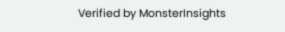Verified by MonsterInsights